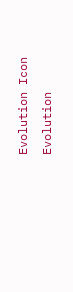Evolution Icon Evolution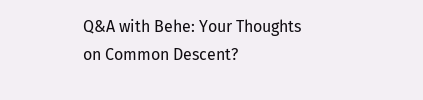Q&A with Behe: Your Thoughts on Common Descent?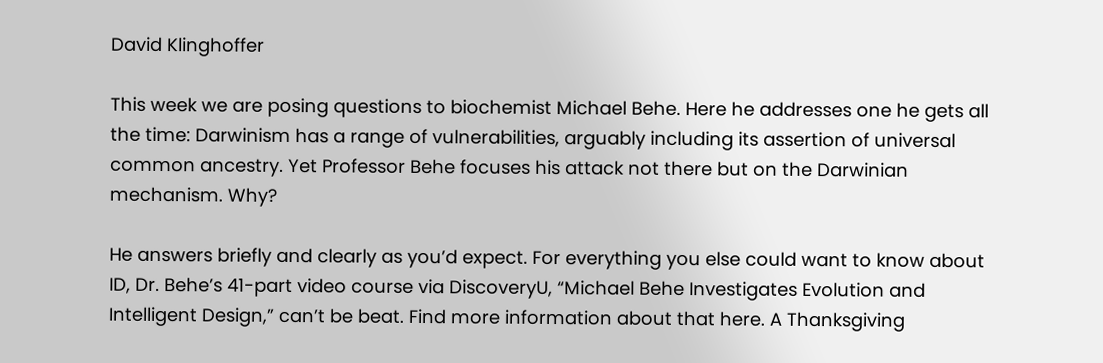David Klinghoffer

This week we are posing questions to biochemist Michael Behe. Here he addresses one he gets all the time: Darwinism has a range of vulnerabilities, arguably including its assertion of universal common ancestry. Yet Professor Behe focuses his attack not there but on the Darwinian mechanism. Why?

He answers briefly and clearly as you’d expect. For everything you else could want to know about ID, Dr. Behe’s 41-part video course via DiscoveryU, “Michael Behe Investigates Evolution and Intelligent Design,” can’t be beat. Find more information about that here. A Thanksgiving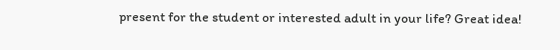present for the student or interested adult in your life? Great idea!